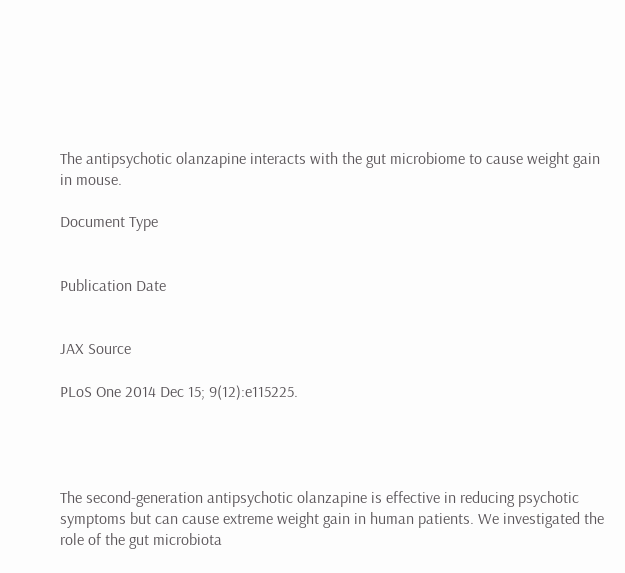The antipsychotic olanzapine interacts with the gut microbiome to cause weight gain in mouse.

Document Type


Publication Date


JAX Source

PLoS One 2014 Dec 15; 9(12):e115225.




The second-generation antipsychotic olanzapine is effective in reducing psychotic symptoms but can cause extreme weight gain in human patients. We investigated the role of the gut microbiota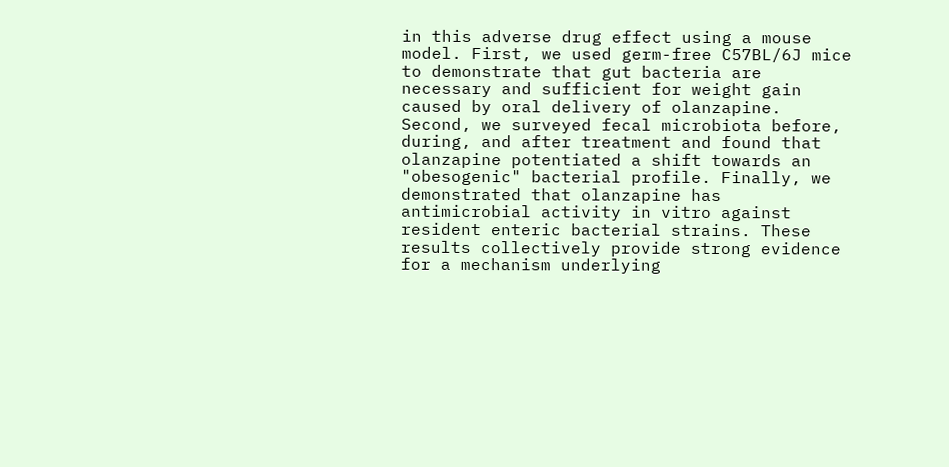in this adverse drug effect using a mouse model. First, we used germ-free C57BL/6J mice to demonstrate that gut bacteria are necessary and sufficient for weight gain caused by oral delivery of olanzapine. Second, we surveyed fecal microbiota before, during, and after treatment and found that olanzapine potentiated a shift towards an "obesogenic" bacterial profile. Finally, we demonstrated that olanzapine has antimicrobial activity in vitro against resident enteric bacterial strains. These results collectively provide strong evidence for a mechanism underlying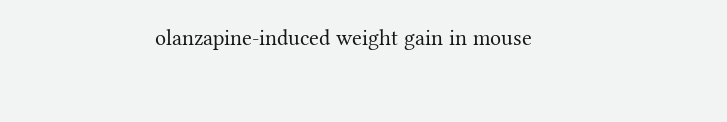olanzapine-induced weight gain in mouse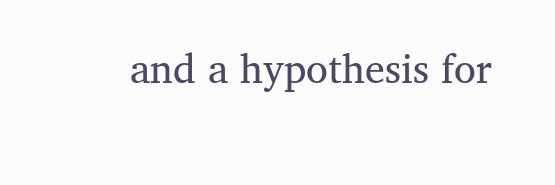and a hypothesis for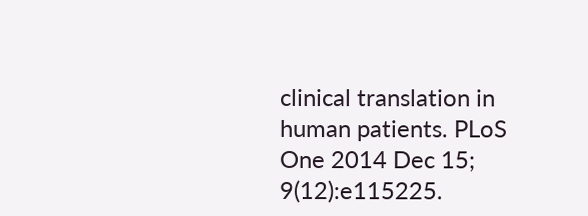clinical translation in human patients. PLoS One 2014 Dec 15; 9(12):e115225.